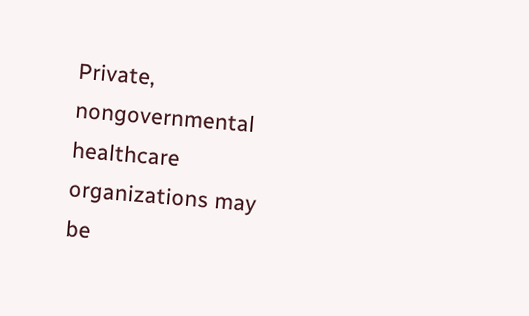Private, nongovernmental healthcare organizations may be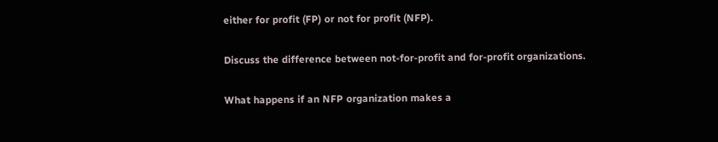either for profit (FP) or not for profit (NFP).

Discuss the difference between not-for-profit and for-profit organizations.

What happens if an NFP organization makes a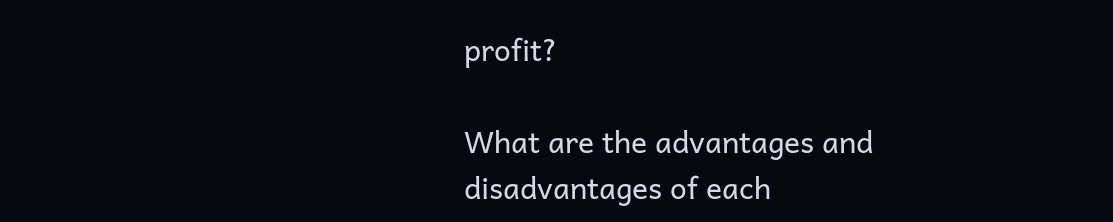profit?

What are the advantages and disadvantages of each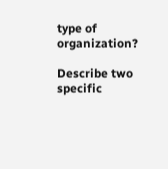type of organization?

Describe two specific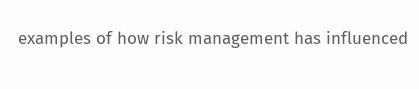examples of how risk management has influenced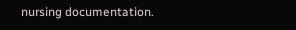nursing documentation.